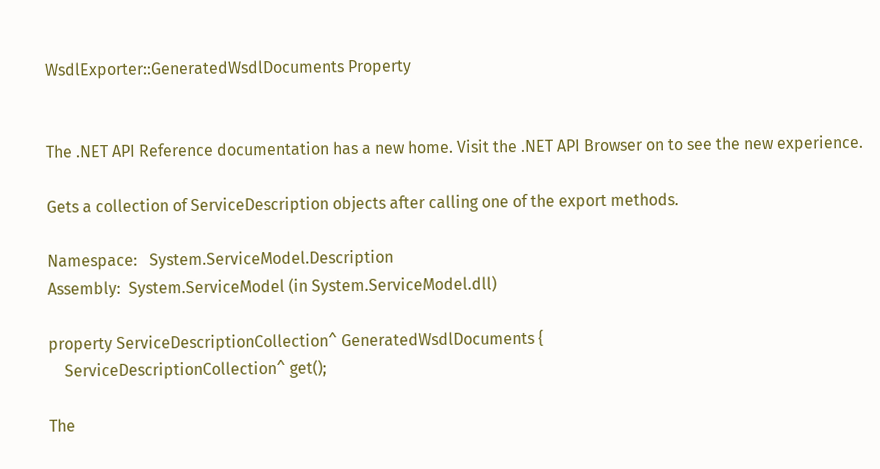WsdlExporter::GeneratedWsdlDocuments Property


The .NET API Reference documentation has a new home. Visit the .NET API Browser on to see the new experience.

Gets a collection of ServiceDescription objects after calling one of the export methods.

Namespace:   System.ServiceModel.Description
Assembly:  System.ServiceModel (in System.ServiceModel.dll)

property ServiceDescriptionCollection^ GeneratedWsdlDocuments {
    ServiceDescriptionCollection^ get();

The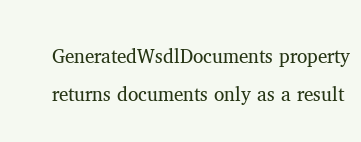GeneratedWsdlDocuments property returns documents only as a result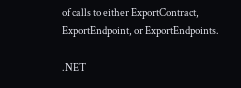of calls to either ExportContract, ExportEndpoint, or ExportEndpoints.

.NET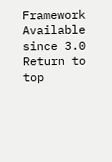Framework
Available since 3.0
Return to top